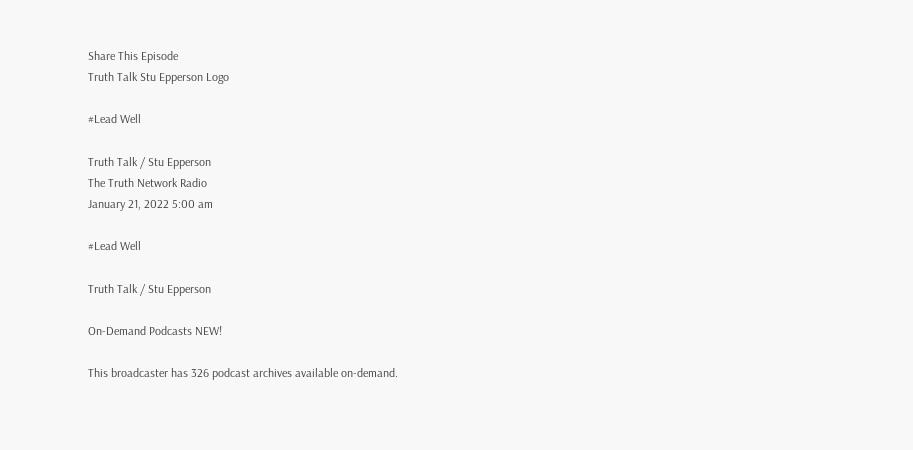Share This Episode
Truth Talk Stu Epperson Logo

#Lead Well

Truth Talk / Stu Epperson
The Truth Network Radio
January 21, 2022 5:00 am

#Lead Well

Truth Talk / Stu Epperson

On-Demand Podcasts NEW!

This broadcaster has 326 podcast archives available on-demand.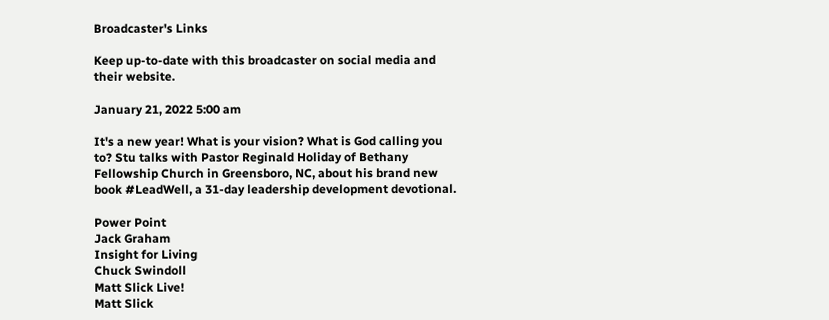Broadcaster's Links

Keep up-to-date with this broadcaster on social media and their website.

January 21, 2022 5:00 am

It's a new year! What is your vision? What is God calling you to? Stu talks with Pastor Reginald Holiday of Bethany Fellowship Church in Greensboro, NC, about his brand new book #LeadWell, a 31-day leadership development devotional.

Power Point
Jack Graham
Insight for Living
Chuck Swindoll
Matt Slick Live!
Matt Slick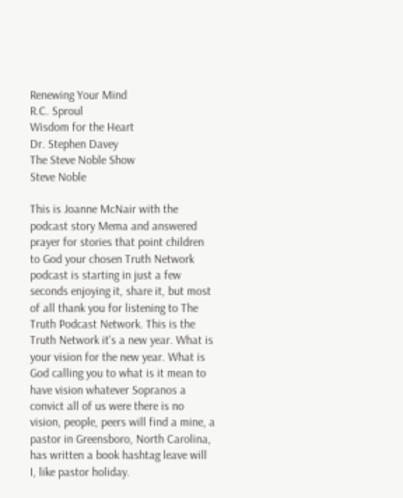Renewing Your Mind
R.C. Sproul
Wisdom for the Heart
Dr. Stephen Davey
The Steve Noble Show
Steve Noble

This is Joanne McNair with the podcast story Mema and answered prayer for stories that point children to God your chosen Truth Network podcast is starting in just a few seconds enjoying it, share it, but most of all thank you for listening to The Truth Podcast Network. This is the Truth Network it's a new year. What is your vision for the new year. What is God calling you to what is it mean to have vision whatever Sopranos a convict all of us were there is no vision, people, peers will find a mine, a pastor in Greensboro, North Carolina, has written a book hashtag leave will I, like pastor holiday.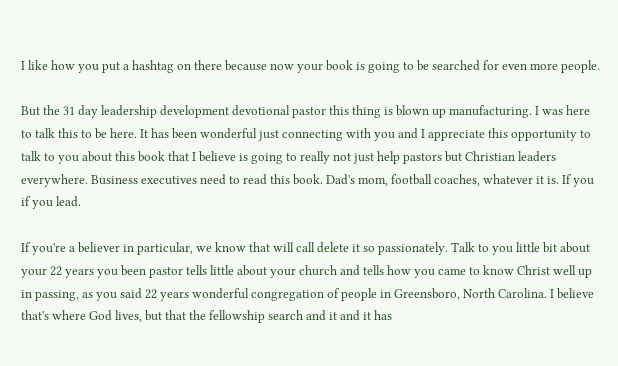I like how you put a hashtag on there because now your book is going to be searched for even more people.

But the 31 day leadership development devotional pastor this thing is blown up manufacturing. I was here to talk this to be here. It has been wonderful just connecting with you and I appreciate this opportunity to talk to you about this book that I believe is going to really not just help pastors but Christian leaders everywhere. Business executives need to read this book. Dad's mom, football coaches, whatever it is. If you if you lead.

If you're a believer in particular, we know that will call delete it so passionately. Talk to you little bit about your 22 years you been pastor tells little about your church and tells how you came to know Christ well up in passing, as you said 22 years wonderful congregation of people in Greensboro, North Carolina. I believe that's where God lives, but that the fellowship search and it and it has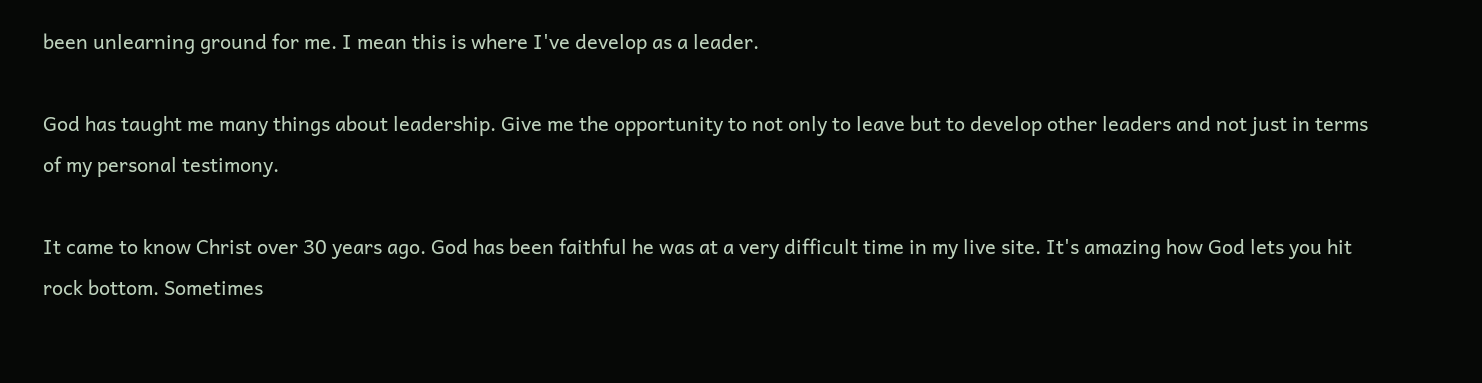been unlearning ground for me. I mean this is where I've develop as a leader.

God has taught me many things about leadership. Give me the opportunity to not only to leave but to develop other leaders and not just in terms of my personal testimony.

It came to know Christ over 30 years ago. God has been faithful he was at a very difficult time in my live site. It's amazing how God lets you hit rock bottom. Sometimes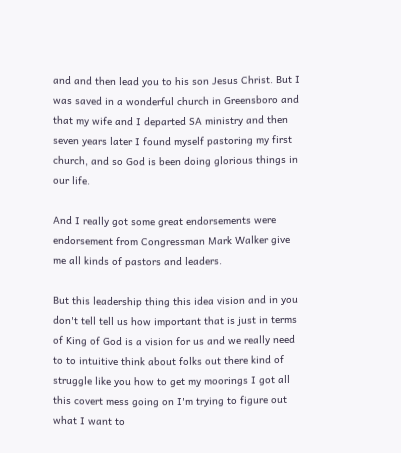and and then lead you to his son Jesus Christ. But I was saved in a wonderful church in Greensboro and that my wife and I departed SA ministry and then seven years later I found myself pastoring my first church, and so God is been doing glorious things in our life.

And I really got some great endorsements were endorsement from Congressman Mark Walker give me all kinds of pastors and leaders.

But this leadership thing this idea vision and in you don't tell tell us how important that is just in terms of King of God is a vision for us and we really need to to intuitive think about folks out there kind of struggle like you how to get my moorings I got all this covert mess going on I'm trying to figure out what I want to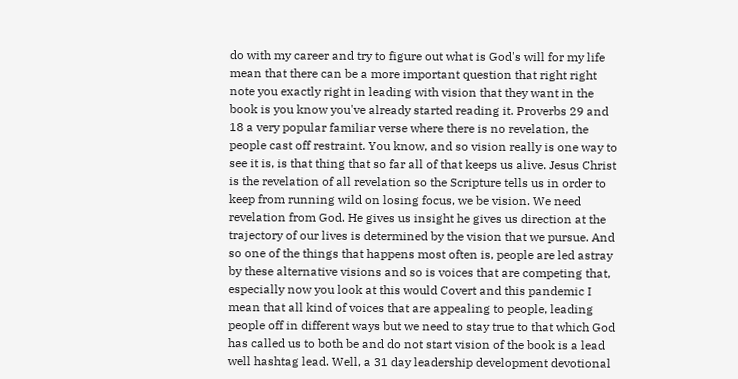do with my career and try to figure out what is God's will for my life mean that there can be a more important question that right right note you exactly right in leading with vision that they want in the book is you know you've already started reading it. Proverbs 29 and 18 a very popular familiar verse where there is no revelation, the people cast off restraint. You know, and so vision really is one way to see it is, is that thing that so far all of that keeps us alive. Jesus Christ is the revelation of all revelation so the Scripture tells us in order to keep from running wild on losing focus, we be vision. We need revelation from God. He gives us insight he gives us direction at the trajectory of our lives is determined by the vision that we pursue. And so one of the things that happens most often is, people are led astray by these alternative visions and so is voices that are competing that, especially now you look at this would Covert and this pandemic I mean that all kind of voices that are appealing to people, leading people off in different ways but we need to stay true to that which God has called us to both be and do not start vision of the book is a lead well hashtag lead. Well, a 31 day leadership development devotional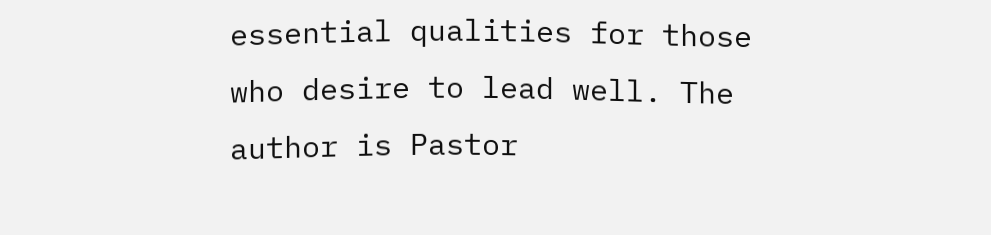essential qualities for those who desire to lead well. The author is Pastor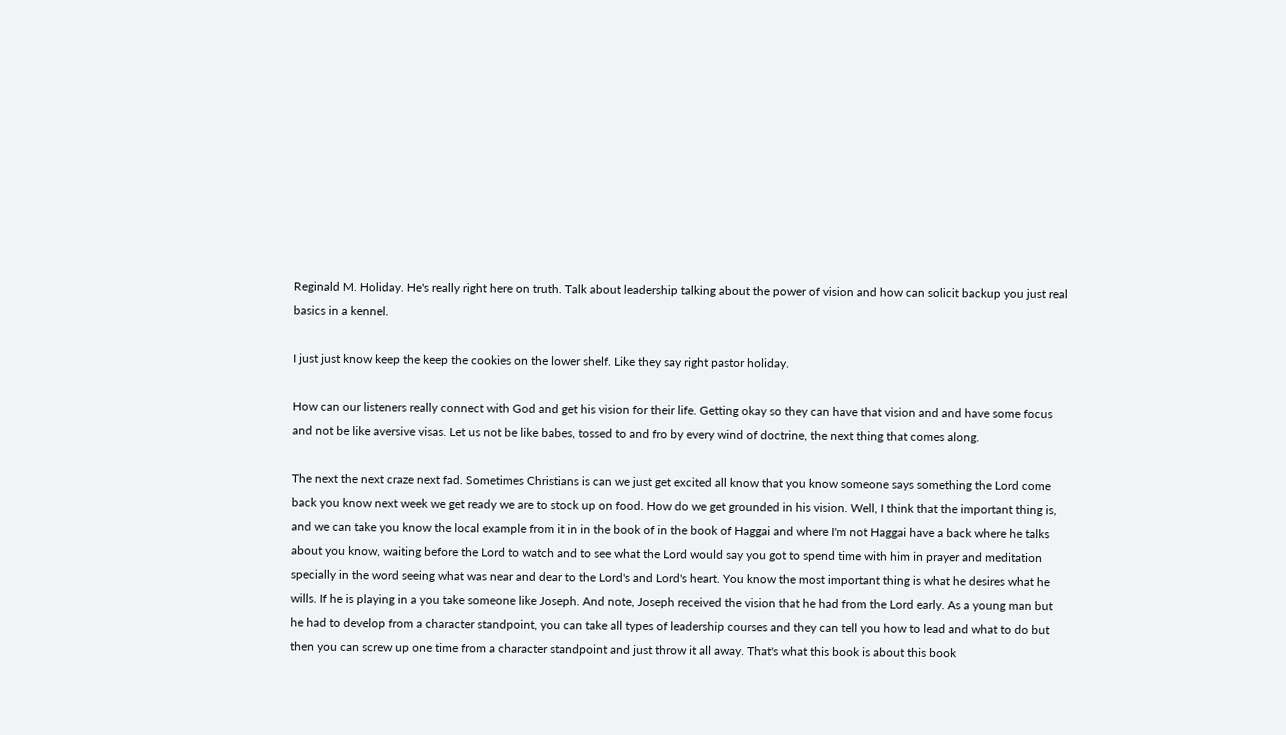Reginald M. Holiday. He's really right here on truth. Talk about leadership talking about the power of vision and how can solicit backup you just real basics in a kennel.

I just just know keep the keep the cookies on the lower shelf. Like they say right pastor holiday.

How can our listeners really connect with God and get his vision for their life. Getting okay so they can have that vision and and have some focus and not be like aversive visas. Let us not be like babes, tossed to and fro by every wind of doctrine, the next thing that comes along.

The next the next craze next fad. Sometimes Christians is can we just get excited all know that you know someone says something the Lord come back you know next week we get ready we are to stock up on food. How do we get grounded in his vision. Well, I think that the important thing is, and we can take you know the local example from it in in the book of in the book of Haggai and where I'm not Haggai have a back where he talks about you know, waiting before the Lord to watch and to see what the Lord would say you got to spend time with him in prayer and meditation specially in the word seeing what was near and dear to the Lord's and Lord's heart. You know the most important thing is what he desires what he wills. If he is playing in a you take someone like Joseph. And note, Joseph received the vision that he had from the Lord early. As a young man but he had to develop from a character standpoint, you can take all types of leadership courses and they can tell you how to lead and what to do but then you can screw up one time from a character standpoint and just throw it all away. That's what this book is about this book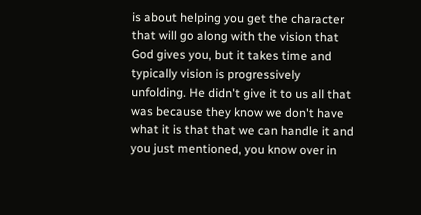is about helping you get the character that will go along with the vision that God gives you, but it takes time and typically vision is progressively unfolding. He didn't give it to us all that was because they know we don't have what it is that that we can handle it and you just mentioned, you know over in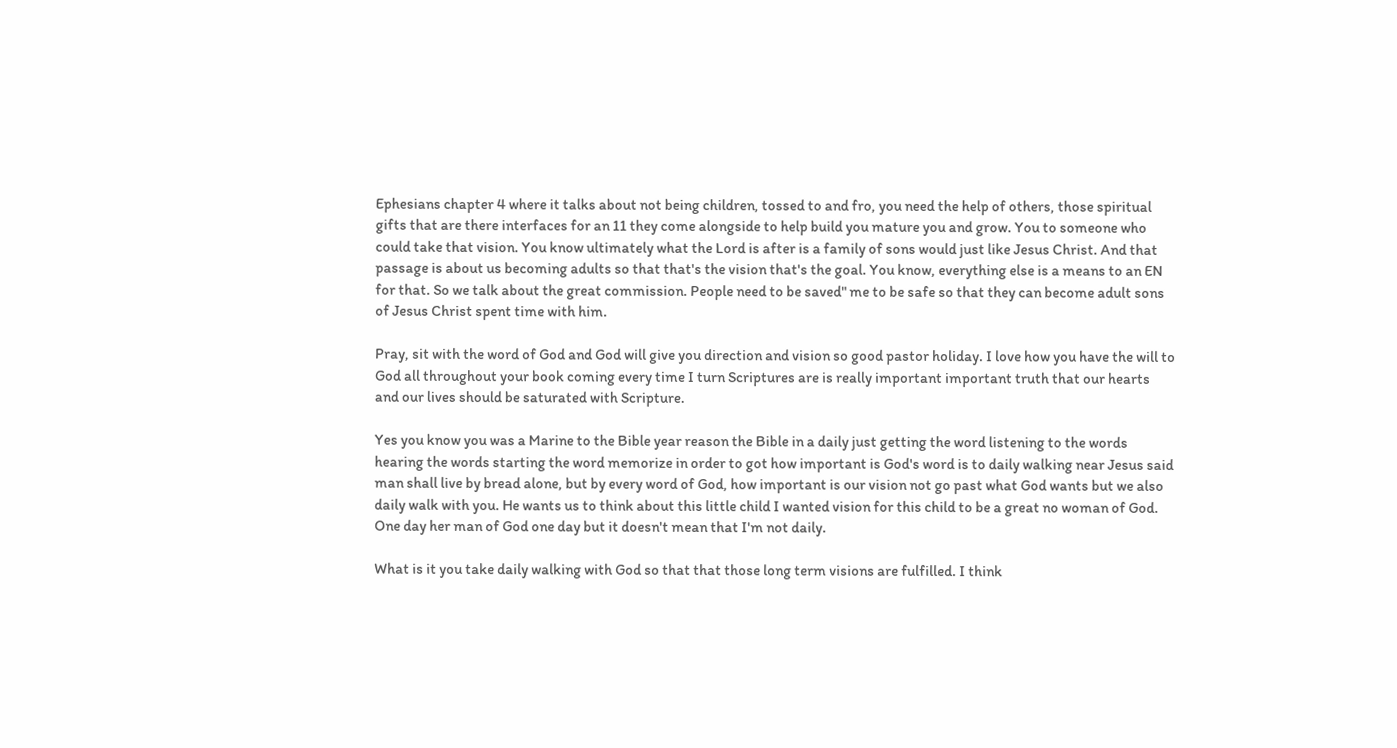Ephesians chapter 4 where it talks about not being children, tossed to and fro, you need the help of others, those spiritual gifts that are there interfaces for an 11 they come alongside to help build you mature you and grow. You to someone who could take that vision. You know ultimately what the Lord is after is a family of sons would just like Jesus Christ. And that passage is about us becoming adults so that that's the vision that's the goal. You know, everything else is a means to an EN for that. So we talk about the great commission. People need to be saved" me to be safe so that they can become adult sons of Jesus Christ spent time with him.

Pray, sit with the word of God and God will give you direction and vision so good pastor holiday. I love how you have the will to God all throughout your book coming every time I turn Scriptures are is really important important truth that our hearts and our lives should be saturated with Scripture.

Yes you know you was a Marine to the Bible year reason the Bible in a daily just getting the word listening to the words hearing the words starting the word memorize in order to got how important is God's word is to daily walking near Jesus said man shall live by bread alone, but by every word of God, how important is our vision not go past what God wants but we also daily walk with you. He wants us to think about this little child I wanted vision for this child to be a great no woman of God. One day her man of God one day but it doesn't mean that I'm not daily.

What is it you take daily walking with God so that that those long term visions are fulfilled. I think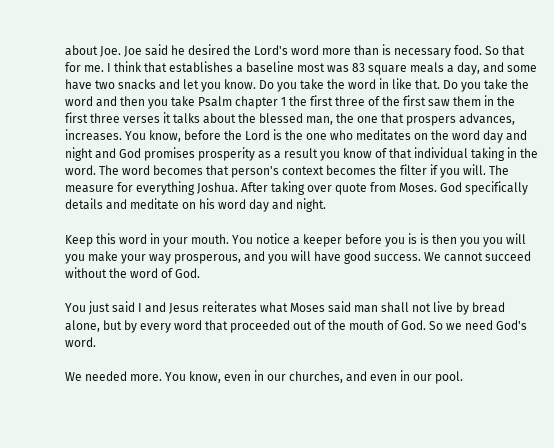about Joe. Joe said he desired the Lord's word more than is necessary food. So that for me. I think that establishes a baseline most was 83 square meals a day, and some have two snacks and let you know. Do you take the word in like that. Do you take the word and then you take Psalm chapter 1 the first three of the first saw them in the first three verses it talks about the blessed man, the one that prospers advances, increases. You know, before the Lord is the one who meditates on the word day and night and God promises prosperity as a result you know of that individual taking in the word. The word becomes that person's context becomes the filter if you will. The measure for everything Joshua. After taking over quote from Moses. God specifically details and meditate on his word day and night.

Keep this word in your mouth. You notice a keeper before you is is then you you will you make your way prosperous, and you will have good success. We cannot succeed without the word of God.

You just said I and Jesus reiterates what Moses said man shall not live by bread alone, but by every word that proceeded out of the mouth of God. So we need God's word.

We needed more. You know, even in our churches, and even in our pool.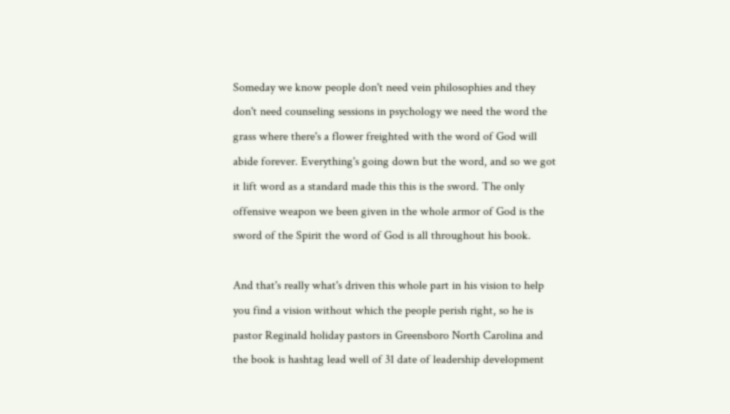Someday we know people don't need vein philosophies and they don't need counseling sessions in psychology we need the word the grass where there's a flower freighted with the word of God will abide forever. Everything's going down but the word, and so we got it lift word as a standard made this this is the sword. The only offensive weapon we been given in the whole armor of God is the sword of the Spirit the word of God is all throughout his book.

And that's really what's driven this whole part in his vision to help you find a vision without which the people perish right, so he is pastor Reginald holiday pastors in Greensboro North Carolina and the book is hashtag lead well of 31 date of leadership development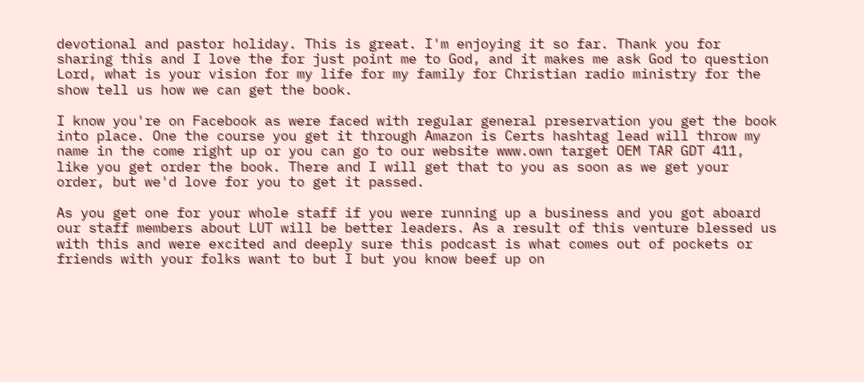devotional and pastor holiday. This is great. I'm enjoying it so far. Thank you for sharing this and I love the for just point me to God, and it makes me ask God to question Lord, what is your vision for my life for my family for Christian radio ministry for the show tell us how we can get the book.

I know you're on Facebook as were faced with regular general preservation you get the book into place. One the course you get it through Amazon is Certs hashtag lead will throw my name in the come right up or you can go to our website www.own target OEM TAR GDT 411, like you get order the book. There and I will get that to you as soon as we get your order, but we'd love for you to get it passed.

As you get one for your whole staff if you were running up a business and you got aboard our staff members about LUT will be better leaders. As a result of this venture blessed us with this and were excited and deeply sure this podcast is what comes out of pockets or friends with your folks want to but I but you know beef up on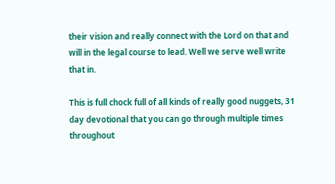their vision and really connect with the Lord on that and will in the legal course to lead. Well we serve well write that in.

This is full chock full of all kinds of really good nuggets, 31 day devotional that you can go through multiple times throughout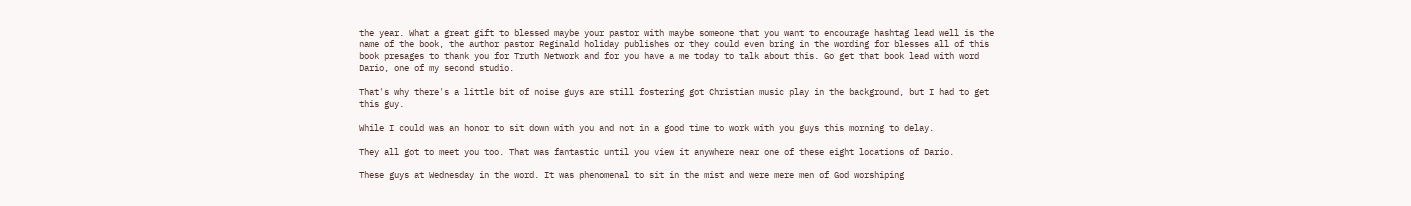the year. What a great gift to blessed maybe your pastor with maybe someone that you want to encourage hashtag lead well is the name of the book, the author pastor Reginald holiday publishes or they could even bring in the wording for blesses all of this book presages to thank you for Truth Network and for you have a me today to talk about this. Go get that book lead with word Dario, one of my second studio.

That's why there's a little bit of noise guys are still fostering got Christian music play in the background, but I had to get this guy.

While I could was an honor to sit down with you and not in a good time to work with you guys this morning to delay.

They all got to meet you too. That was fantastic until you view it anywhere near one of these eight locations of Dario.

These guys at Wednesday in the word. It was phenomenal to sit in the mist and were mere men of God worshiping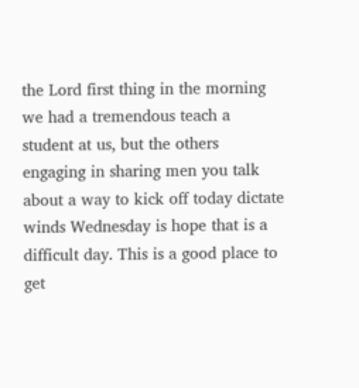the Lord first thing in the morning we had a tremendous teach a student at us, but the others engaging in sharing men you talk about a way to kick off today dictate winds Wednesday is hope that is a difficult day. This is a good place to get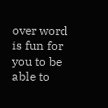over word is fun for you to be able to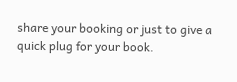share your booking or just to give a quick plug for your book.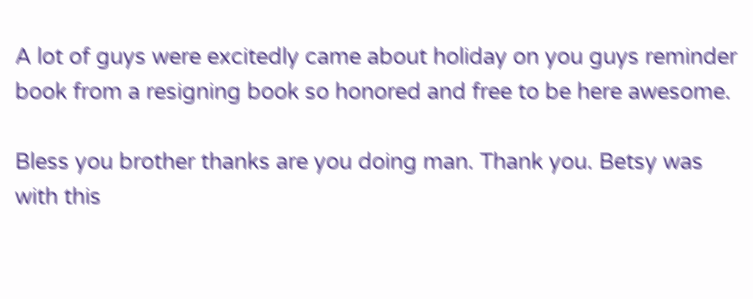A lot of guys were excitedly came about holiday on you guys reminder book from a resigning book so honored and free to be here awesome.

Bless you brother thanks are you doing man. Thank you. Betsy was with this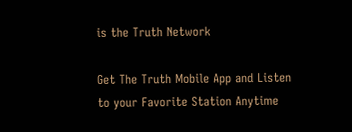is the Truth Network

Get The Truth Mobile App and Listen to your Favorite Station Anytime